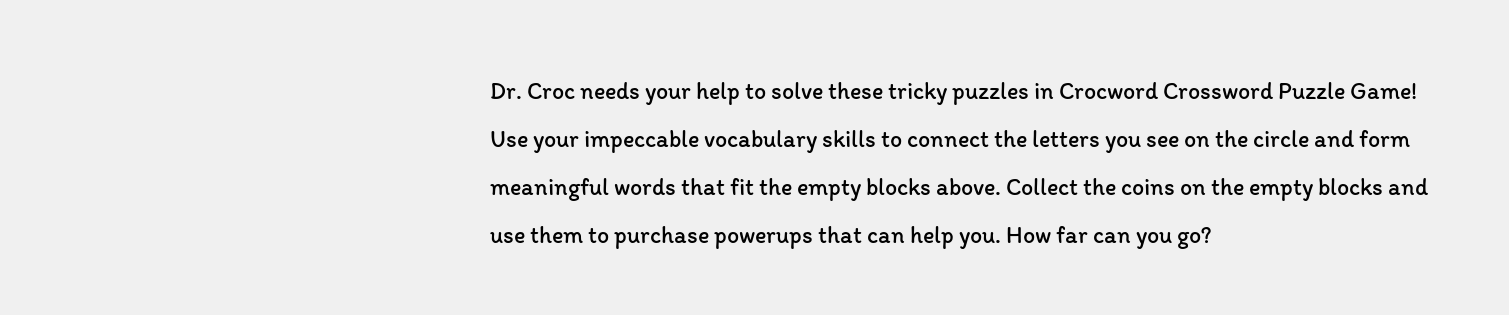Dr. Croc needs your help to solve these tricky puzzles in Crocword Crossword Puzzle Game! Use your impeccable vocabulary skills to connect the letters you see on the circle and form meaningful words that fit the empty blocks above. Collect the coins on the empty blocks and use them to purchase powerups that can help you. How far can you go?